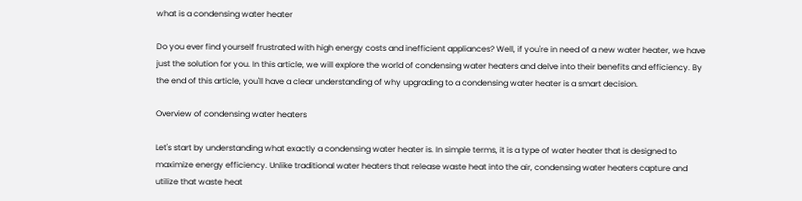what is a condensing water heater

Do you ever find yourself frustrated with high energy costs and inefficient appliances? Well, if you're in need of a new water heater, we have just the solution for you. In this article, we will explore the world of condensing water heaters and delve into their benefits and efficiency. By the end of this article, you'll have a clear understanding of why upgrading to a condensing water heater is a smart decision.

Overview of condensing water heaters

Let's start by understanding what exactly a condensing water heater is. In simple terms, it is a type of water heater that is designed to maximize energy efficiency. Unlike traditional water heaters that release waste heat into the air, condensing water heaters capture and utilize that waste heat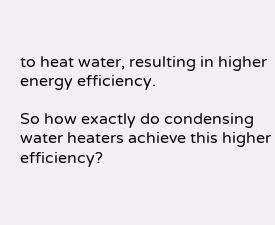to heat water, resulting in higher energy efficiency.

So how exactly do condensing water heaters achieve this higher efficiency?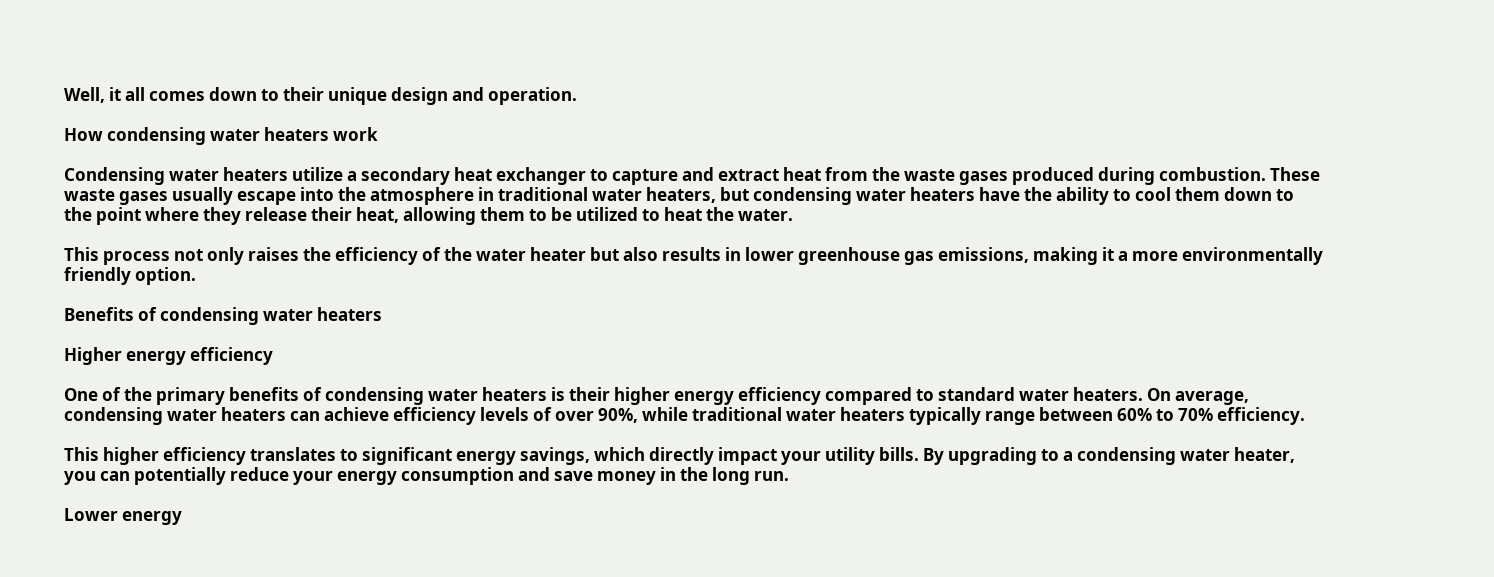Well, it all comes down to their unique design and operation.

How condensing water heaters work

Condensing water heaters utilize a secondary heat exchanger to capture and extract heat from the waste gases produced during combustion. These waste gases usually escape into the atmosphere in traditional water heaters, but condensing water heaters have the ability to cool them down to the point where they release their heat, allowing them to be utilized to heat the water.

This process not only raises the efficiency of the water heater but also results in lower greenhouse gas emissions, making it a more environmentally friendly option.

Benefits of condensing water heaters

Higher energy efficiency

One of the primary benefits of condensing water heaters is their higher energy efficiency compared to standard water heaters. On average, condensing water heaters can achieve efficiency levels of over 90%, while traditional water heaters typically range between 60% to 70% efficiency.

This higher efficiency translates to significant energy savings, which directly impact your utility bills. By upgrading to a condensing water heater, you can potentially reduce your energy consumption and save money in the long run.

Lower energy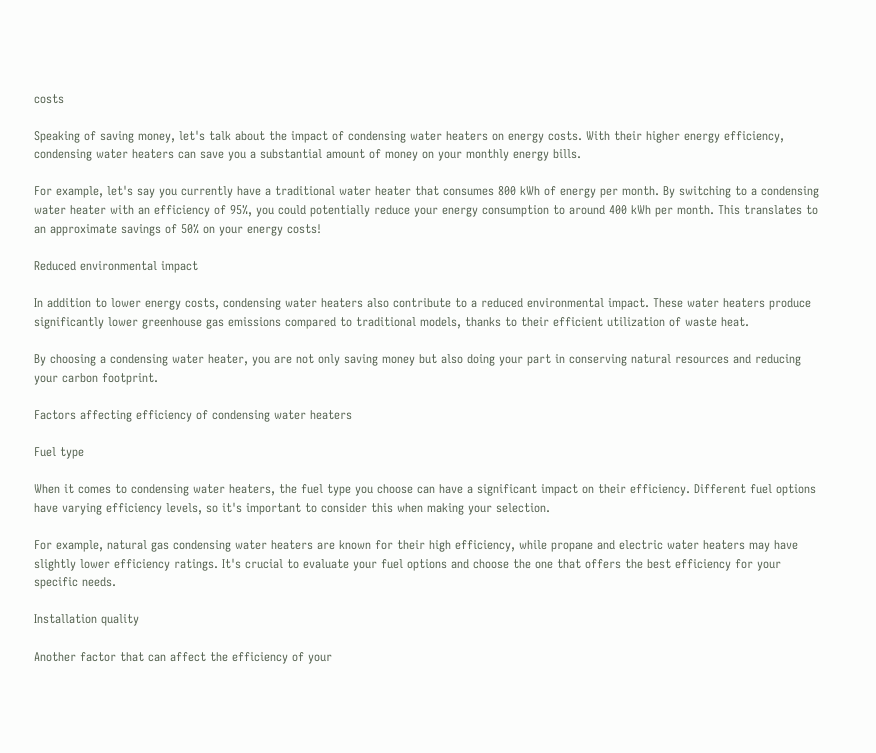costs

Speaking of saving money, let's talk about the impact of condensing water heaters on energy costs. With their higher energy efficiency, condensing water heaters can save you a substantial amount of money on your monthly energy bills.

For example, let's say you currently have a traditional water heater that consumes 800 kWh of energy per month. By switching to a condensing water heater with an efficiency of 95%, you could potentially reduce your energy consumption to around 400 kWh per month. This translates to an approximate savings of 50% on your energy costs!

Reduced environmental impact

In addition to lower energy costs, condensing water heaters also contribute to a reduced environmental impact. These water heaters produce significantly lower greenhouse gas emissions compared to traditional models, thanks to their efficient utilization of waste heat.

By choosing a condensing water heater, you are not only saving money but also doing your part in conserving natural resources and reducing your carbon footprint.

Factors affecting efficiency of condensing water heaters

Fuel type

When it comes to condensing water heaters, the fuel type you choose can have a significant impact on their efficiency. Different fuel options have varying efficiency levels, so it's important to consider this when making your selection.

For example, natural gas condensing water heaters are known for their high efficiency, while propane and electric water heaters may have slightly lower efficiency ratings. It's crucial to evaluate your fuel options and choose the one that offers the best efficiency for your specific needs.

Installation quality

Another factor that can affect the efficiency of your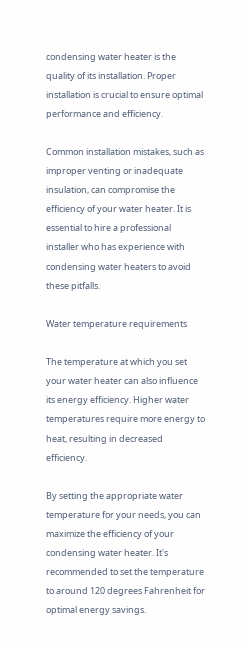condensing water heater is the quality of its installation. Proper installation is crucial to ensure optimal performance and efficiency.

Common installation mistakes, such as improper venting or inadequate insulation, can compromise the efficiency of your water heater. It is essential to hire a professional installer who has experience with condensing water heaters to avoid these pitfalls.

Water temperature requirements

The temperature at which you set your water heater can also influence its energy efficiency. Higher water temperatures require more energy to heat, resulting in decreased efficiency.

By setting the appropriate water temperature for your needs, you can maximize the efficiency of your condensing water heater. It's recommended to set the temperature to around 120 degrees Fahrenheit for optimal energy savings.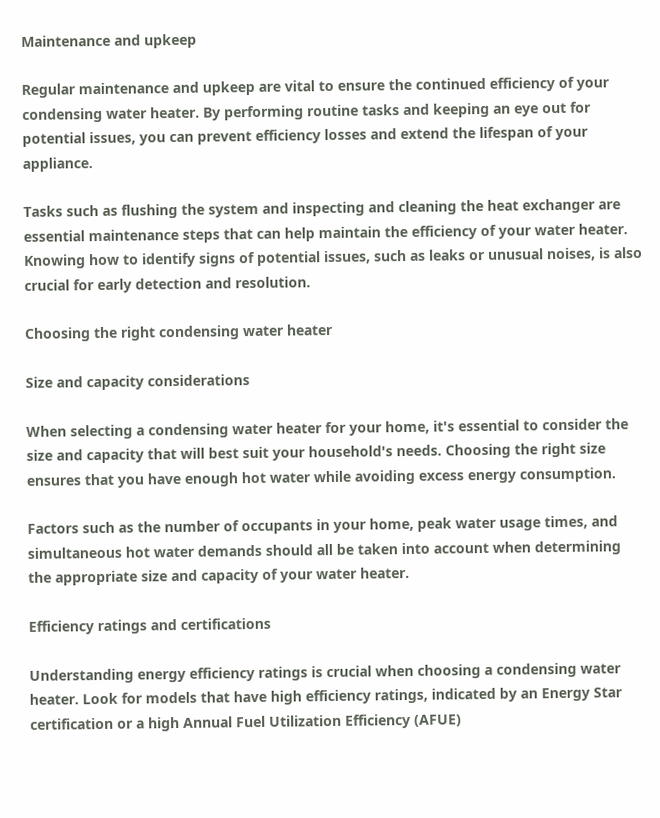Maintenance and upkeep

Regular maintenance and upkeep are vital to ensure the continued efficiency of your condensing water heater. By performing routine tasks and keeping an eye out for potential issues, you can prevent efficiency losses and extend the lifespan of your appliance.

Tasks such as flushing the system and inspecting and cleaning the heat exchanger are essential maintenance steps that can help maintain the efficiency of your water heater. Knowing how to identify signs of potential issues, such as leaks or unusual noises, is also crucial for early detection and resolution.

Choosing the right condensing water heater

Size and capacity considerations

When selecting a condensing water heater for your home, it's essential to consider the size and capacity that will best suit your household's needs. Choosing the right size ensures that you have enough hot water while avoiding excess energy consumption.

Factors such as the number of occupants in your home, peak water usage times, and simultaneous hot water demands should all be taken into account when determining the appropriate size and capacity of your water heater.

Efficiency ratings and certifications

Understanding energy efficiency ratings is crucial when choosing a condensing water heater. Look for models that have high efficiency ratings, indicated by an Energy Star certification or a high Annual Fuel Utilization Efficiency (AFUE)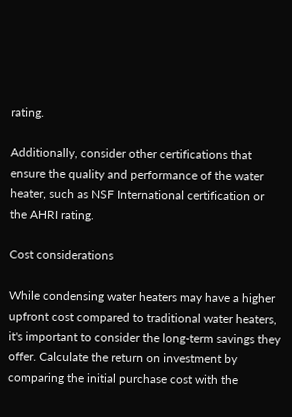rating.

Additionally, consider other certifications that ensure the quality and performance of the water heater, such as NSF International certification or the AHRI rating.

Cost considerations

While condensing water heaters may have a higher upfront cost compared to traditional water heaters, it's important to consider the long-term savings they offer. Calculate the return on investment by comparing the initial purchase cost with the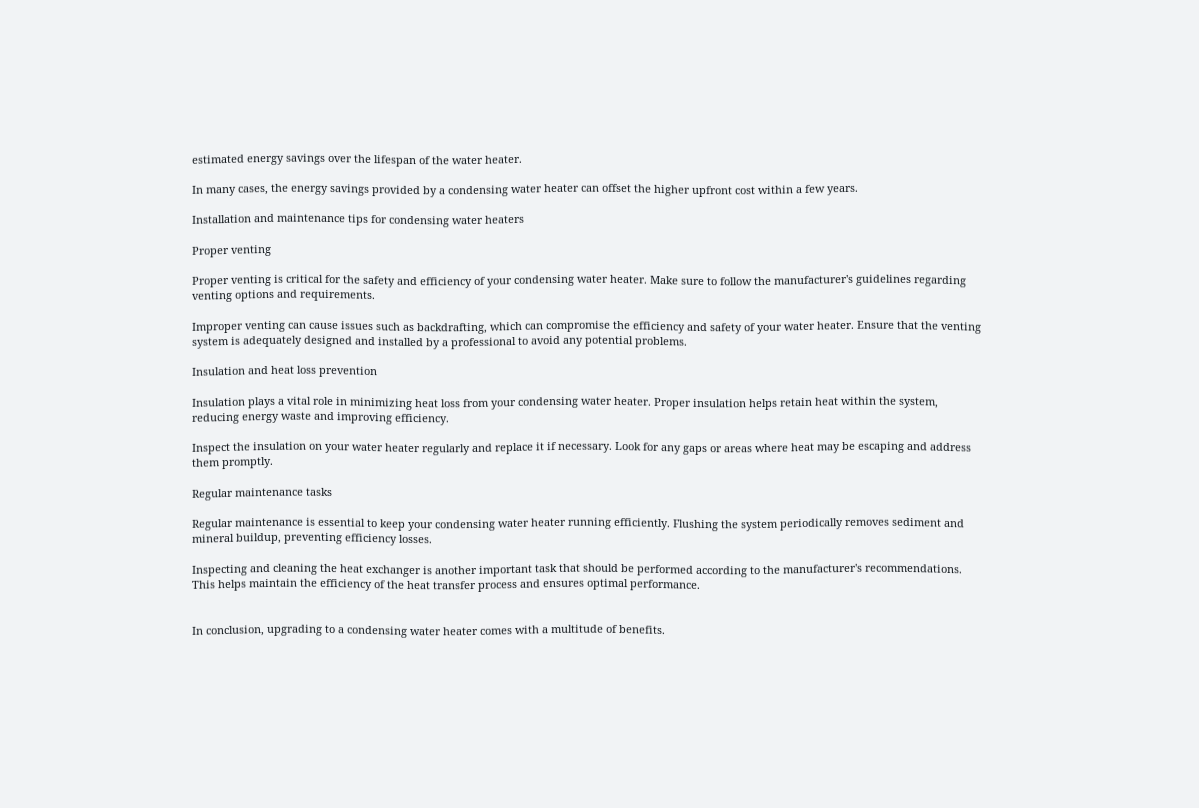estimated energy savings over the lifespan of the water heater.

In many cases, the energy savings provided by a condensing water heater can offset the higher upfront cost within a few years.

Installation and maintenance tips for condensing water heaters

Proper venting

Proper venting is critical for the safety and efficiency of your condensing water heater. Make sure to follow the manufacturer's guidelines regarding venting options and requirements.

Improper venting can cause issues such as backdrafting, which can compromise the efficiency and safety of your water heater. Ensure that the venting system is adequately designed and installed by a professional to avoid any potential problems.

Insulation and heat loss prevention

Insulation plays a vital role in minimizing heat loss from your condensing water heater. Proper insulation helps retain heat within the system, reducing energy waste and improving efficiency.

Inspect the insulation on your water heater regularly and replace it if necessary. Look for any gaps or areas where heat may be escaping and address them promptly.

Regular maintenance tasks

Regular maintenance is essential to keep your condensing water heater running efficiently. Flushing the system periodically removes sediment and mineral buildup, preventing efficiency losses.

Inspecting and cleaning the heat exchanger is another important task that should be performed according to the manufacturer's recommendations. This helps maintain the efficiency of the heat transfer process and ensures optimal performance.


In conclusion, upgrading to a condensing water heater comes with a multitude of benefits.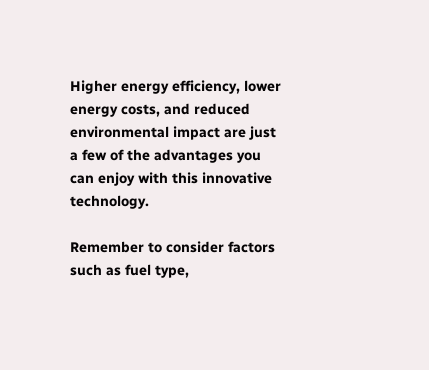Higher energy efficiency, lower energy costs, and reduced environmental impact are just a few of the advantages you can enjoy with this innovative technology.

Remember to consider factors such as fuel type,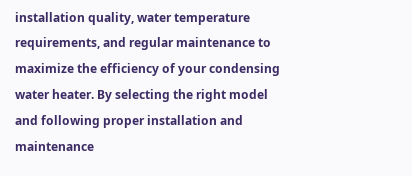installation quality, water temperature requirements, and regular maintenance to maximize the efficiency of your condensing water heater. By selecting the right model and following proper installation and maintenance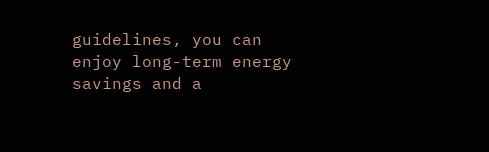guidelines, you can enjoy long-term energy savings and a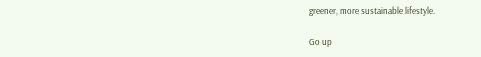greener, more sustainable lifestyle.

Go up